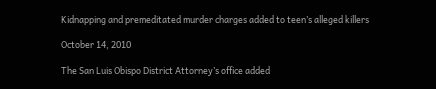Kidnapping and premeditated murder charges added to teen’s alleged killers

October 14, 2010

The San Luis Obispo District Attorney’s office added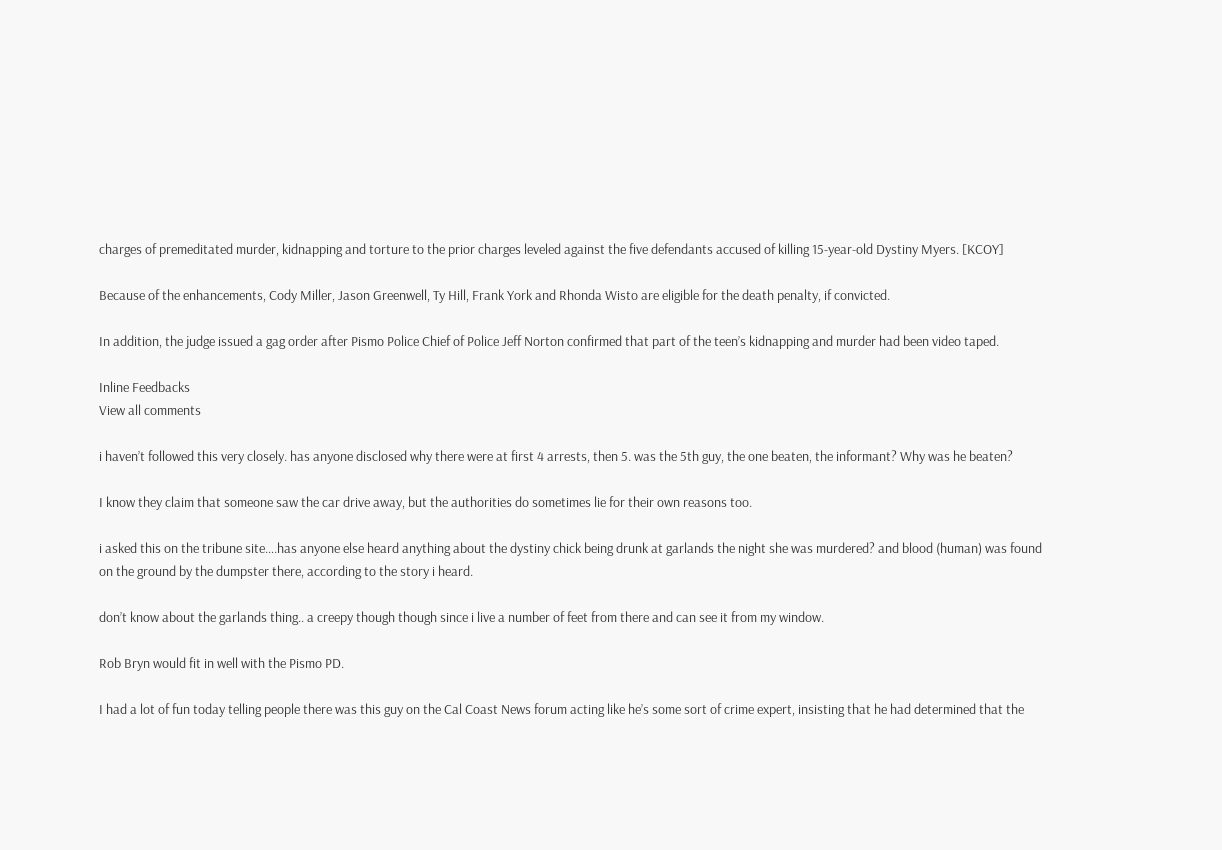charges of premeditated murder, kidnapping and torture to the prior charges leveled against the five defendants accused of killing 15-year-old Dystiny Myers. [KCOY]

Because of the enhancements, Cody Miller, Jason Greenwell, Ty Hill, Frank York and Rhonda Wisto are eligible for the death penalty, if convicted.

In addition, the judge issued a gag order after Pismo Police Chief of Police Jeff Norton confirmed that part of the teen’s kidnapping and murder had been video taped.

Inline Feedbacks
View all comments

i haven’t followed this very closely. has anyone disclosed why there were at first 4 arrests, then 5. was the 5th guy, the one beaten, the informant? Why was he beaten?

I know they claim that someone saw the car drive away, but the authorities do sometimes lie for their own reasons too.

i asked this on the tribune site….has anyone else heard anything about the dystiny chick being drunk at garlands the night she was murdered? and blood (human) was found on the ground by the dumpster there, according to the story i heard.

don’t know about the garlands thing.. a creepy though though since i live a number of feet from there and can see it from my window.

Rob Bryn would fit in well with the Pismo PD.

I had a lot of fun today telling people there was this guy on the Cal Coast News forum acting like he’s some sort of crime expert, insisting that he had determined that the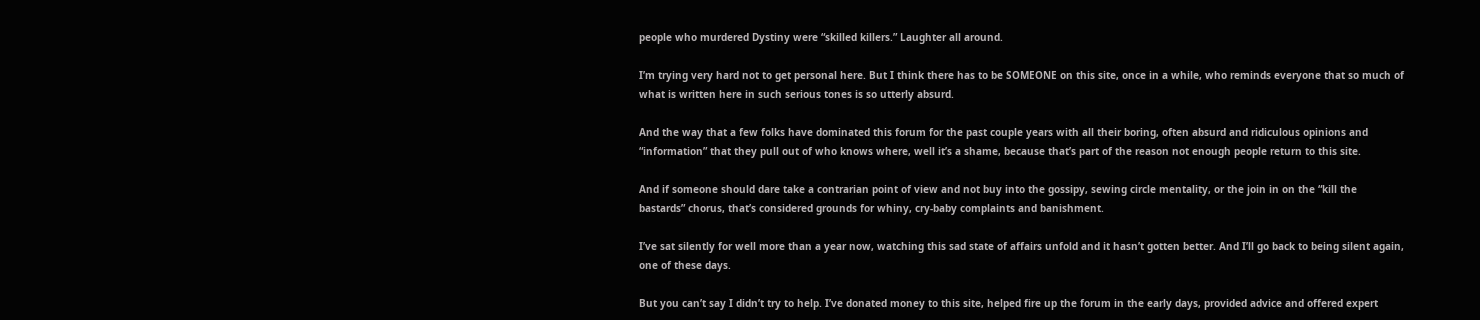people who murdered Dystiny were “skilled killers.” Laughter all around.

I’m trying very hard not to get personal here. But I think there has to be SOMEONE on this site, once in a while, who reminds everyone that so much of what is written here in such serious tones is so utterly absurd.

And the way that a few folks have dominated this forum for the past couple years with all their boring, often absurd and ridiculous opinions and “information” that they pull out of who knows where, well it’s a shame, because that’s part of the reason not enough people return to this site.

And if someone should dare take a contrarian point of view and not buy into the gossipy, sewing circle mentality, or the join in on the “kill the bastards” chorus, that’s considered grounds for whiny, cry-baby complaints and banishment.

I’ve sat silently for well more than a year now, watching this sad state of affairs unfold and it hasn’t gotten better. And I’ll go back to being silent again, one of these days.

But you can’t say I didn’t try to help. I’ve donated money to this site, helped fire up the forum in the early days, provided advice and offered expert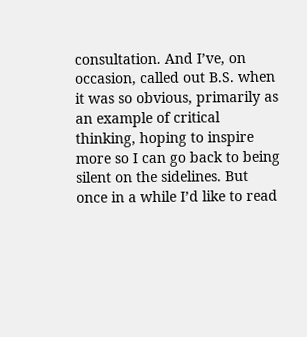consultation. And I’ve, on occasion, called out B.S. when it was so obvious, primarily as an example of critical thinking, hoping to inspire more so I can go back to being silent on the sidelines. But once in a while I’d like to read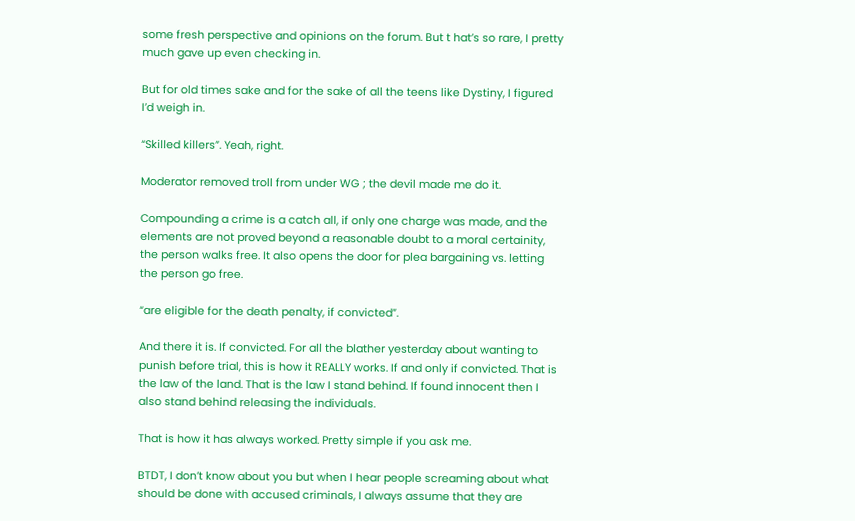some fresh perspective and opinions on the forum. But t hat’s so rare, I pretty much gave up even checking in.

But for old times sake and for the sake of all the teens like Dystiny, I figured I’d weigh in.

“Skilled killers”. Yeah, right.

Moderator removed troll from under WG ; the devil made me do it.

Compounding a crime is a catch all, if only one charge was made, and the elements are not proved beyond a reasonable doubt to a moral certainity, the person walks free. It also opens the door for plea bargaining vs. letting the person go free.

“are eligible for the death penalty, if convicted”.

And there it is. If convicted. For all the blather yesterday about wanting to punish before trial, this is how it REALLY works. If and only if convicted. That is the law of the land. That is the law I stand behind. If found innocent then I also stand behind releasing the individuals.

That is how it has always worked. Pretty simple if you ask me.

BTDT, I don’t know about you but when I hear people screaming about what should be done with accused criminals, I always assume that they are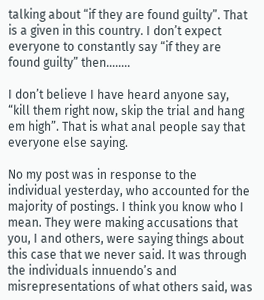talking about “if they are found guilty”. That is a given in this country. I don’t expect everyone to constantly say “if they are found guilty” then……..

I don’t believe I have heard anyone say, “kill them right now, skip the trial and hang em high”. That is what anal people say that everyone else saying.

No my post was in response to the individual yesterday, who accounted for the majority of postings. I think you know who I mean. They were making accusations that you, I and others, were saying things about this case that we never said. It was through the individuals innuendo’s and misrepresentations of what others said, was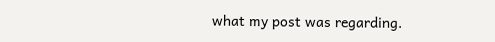what my post was regarding.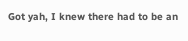Got yah, I knew there had to be an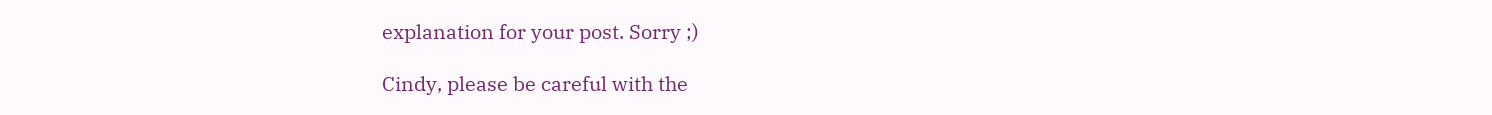explanation for your post. Sorry ;)

Cindy, please be careful with the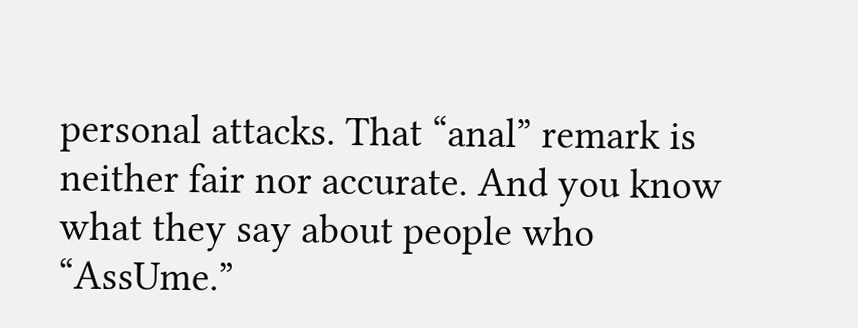personal attacks. That “anal” remark is neither fair nor accurate. And you know what they say about people who “AssUme.”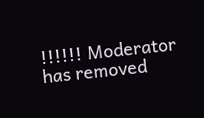!!!!!! Moderator has removed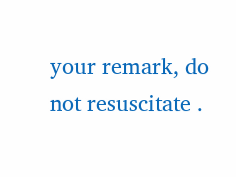your remark, do not resuscitate .